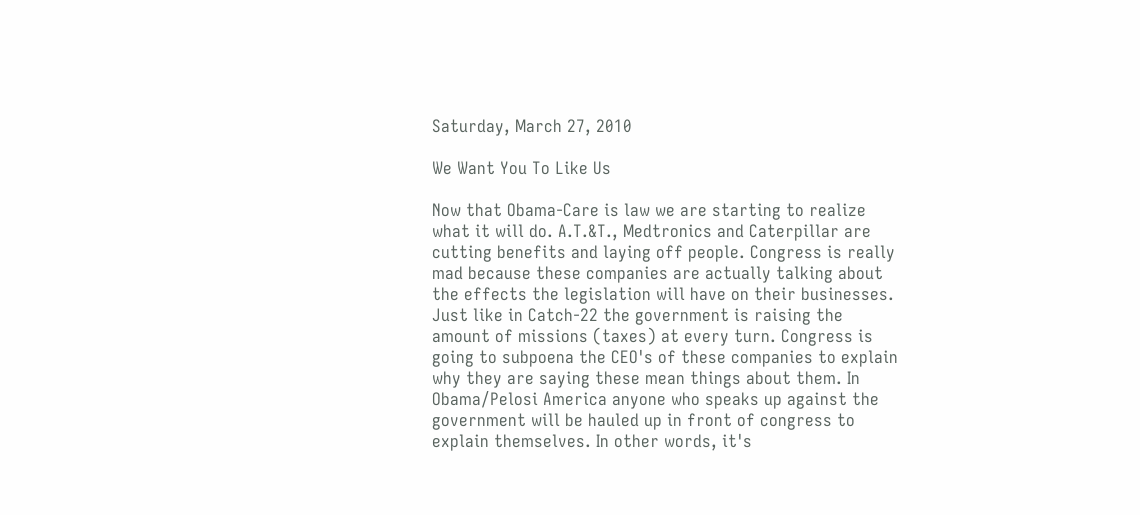Saturday, March 27, 2010

We Want You To Like Us

Now that Obama-Care is law we are starting to realize what it will do. A.T.&T., Medtronics and Caterpillar are cutting benefits and laying off people. Congress is really mad because these companies are actually talking about the effects the legislation will have on their businesses. Just like in Catch-22 the government is raising the amount of missions (taxes) at every turn. Congress is going to subpoena the CEO's of these companies to explain why they are saying these mean things about them. In Obama/Pelosi America anyone who speaks up against the government will be hauled up in front of congress to explain themselves. In other words, it's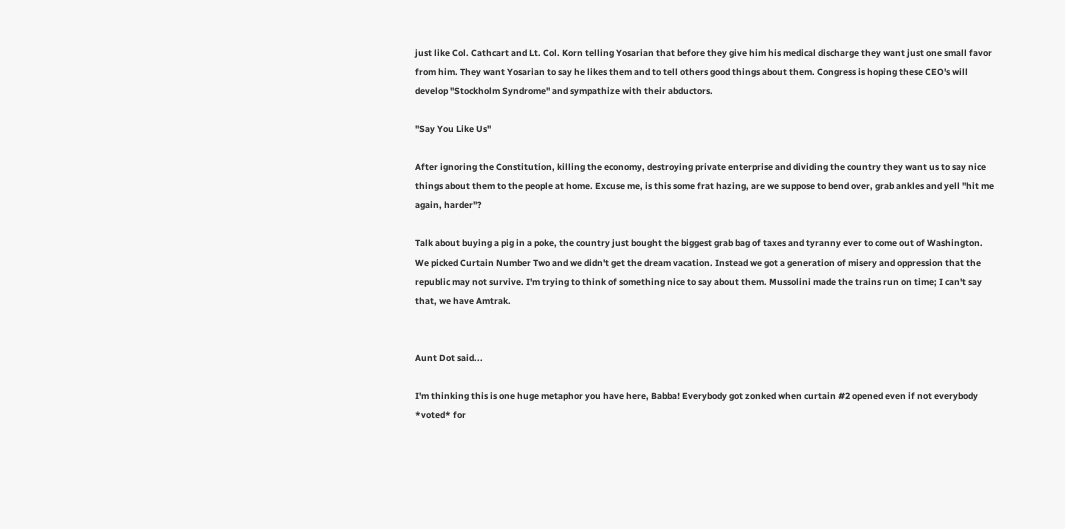just like Col. Cathcart and Lt. Col. Korn telling Yosarian that before they give him his medical discharge they want just one small favor from him. They want Yosarian to say he likes them and to tell others good things about them. Congress is hoping these CEO's will develop "Stockholm Syndrome" and sympathize with their abductors.

"Say You Like Us"

After ignoring the Constitution, killing the economy, destroying private enterprise and dividing the country they want us to say nice things about them to the people at home. Excuse me, is this some frat hazing, are we suppose to bend over, grab ankles and yell "hit me again, harder"?

Talk about buying a pig in a poke, the country just bought the biggest grab bag of taxes and tyranny ever to come out of Washington. We picked Curtain Number Two and we didn't get the dream vacation. Instead we got a generation of misery and oppression that the republic may not survive. I'm trying to think of something nice to say about them. Mussolini made the trains run on time; I can't say that, we have Amtrak.


Aunt Dot said...

I'm thinking this is one huge metaphor you have here, Babba! Everybody got zonked when curtain #2 opened even if not everybody *voted* for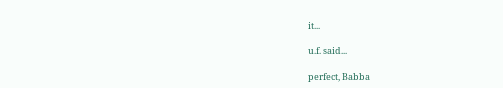it...

u.f. said...

perfect, Babba